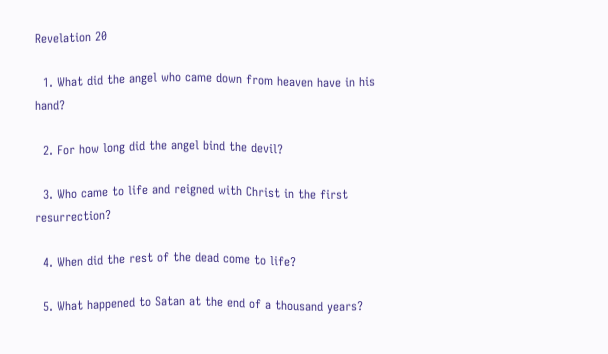Revelation 20

  1. What did the angel who came down from heaven have in his hand?

  2. For how long did the angel bind the devil?

  3. Who came to life and reigned with Christ in the first resurrection?

  4. When did the rest of the dead come to life?

  5. What happened to Satan at the end of a thousand years?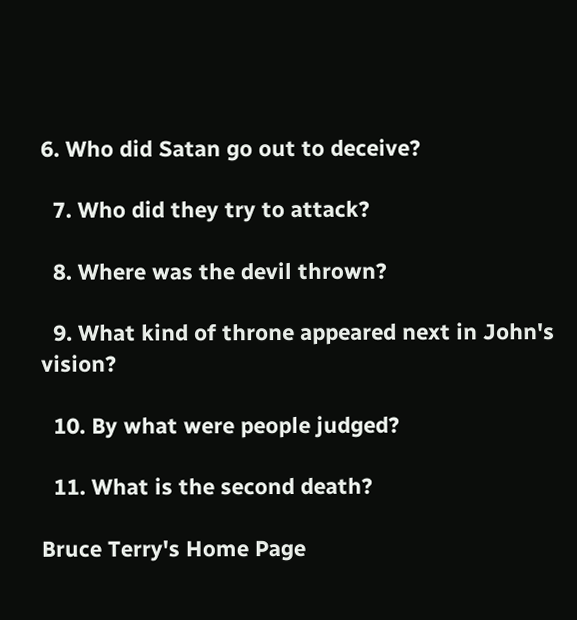6. Who did Satan go out to deceive?

  7. Who did they try to attack?

  8. Where was the devil thrown?

  9. What kind of throne appeared next in John's vision?

  10. By what were people judged?

  11. What is the second death?

Bruce Terry's Home Page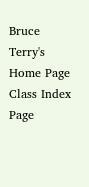Bruce Terry's Home Page   Class Index Page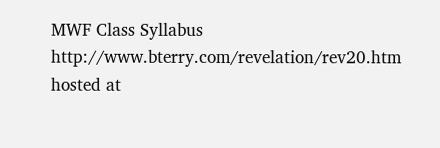MWF Class Syllabus
http://www.bterry.com/revelation/rev20.htm hosted at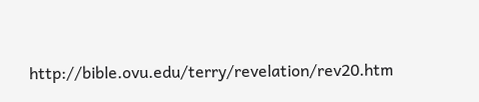http://bible.ovu.edu/terry/revelation/rev20.htm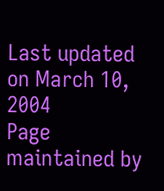Last updated on March 10, 2004
Page maintained by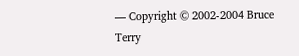— Copyright © 2002-2004 Bruce Terry